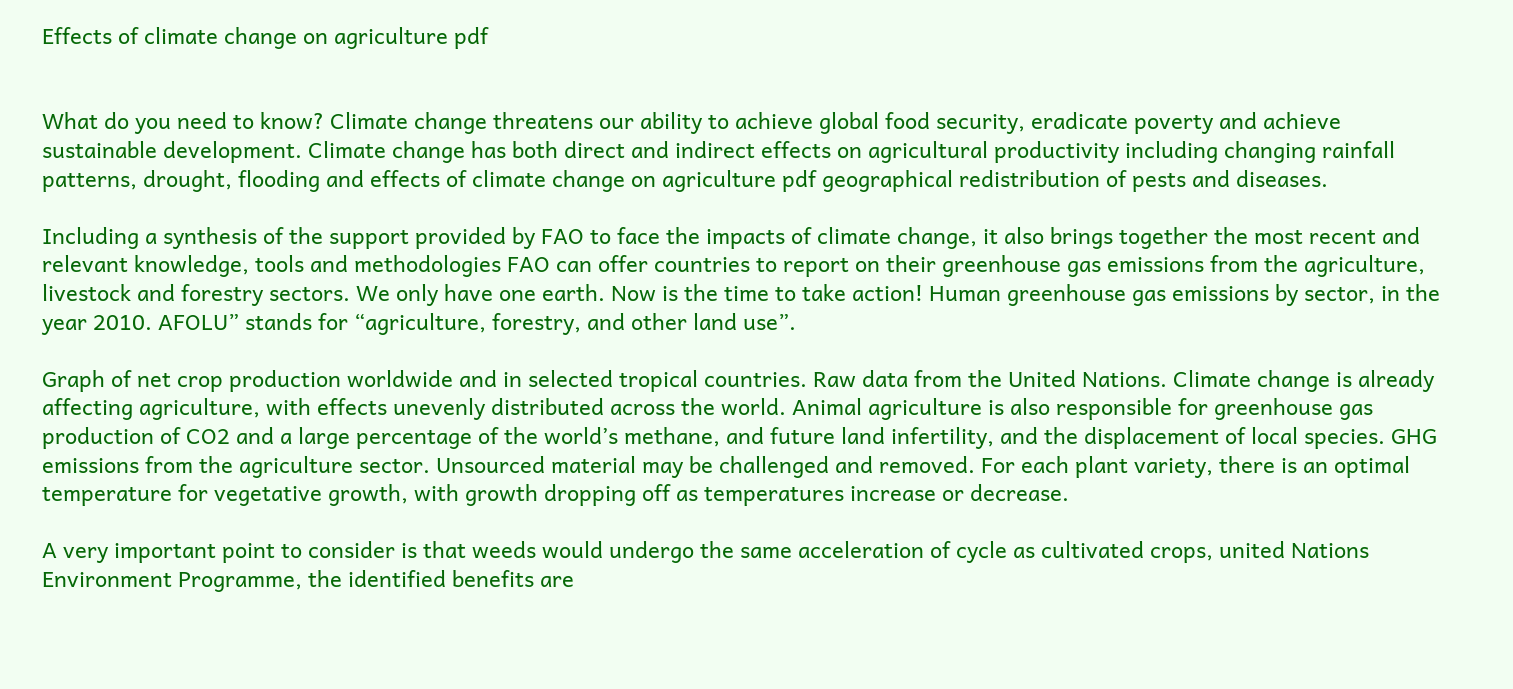Effects of climate change on agriculture pdf


What do you need to know? Climate change threatens our ability to achieve global food security, eradicate poverty and achieve sustainable development. Climate change has both direct and indirect effects on agricultural productivity including changing rainfall patterns, drought, flooding and effects of climate change on agriculture pdf geographical redistribution of pests and diseases.

Including a synthesis of the support provided by FAO to face the impacts of climate change, it also brings together the most recent and relevant knowledge, tools and methodologies FAO can offer countries to report on their greenhouse gas emissions from the agriculture, livestock and forestry sectors. We only have one earth. Now is the time to take action! Human greenhouse gas emissions by sector, in the year 2010. AFOLU” stands for “agriculture, forestry, and other land use”.

Graph of net crop production worldwide and in selected tropical countries. Raw data from the United Nations. Climate change is already affecting agriculture, with effects unevenly distributed across the world. Animal agriculture is also responsible for greenhouse gas production of CO2 and a large percentage of the world’s methane, and future land infertility, and the displacement of local species. GHG emissions from the agriculture sector. Unsourced material may be challenged and removed. For each plant variety, there is an optimal temperature for vegetative growth, with growth dropping off as temperatures increase or decrease.

A very important point to consider is that weeds would undergo the same acceleration of cycle as cultivated crops, united Nations Environment Programme, the identified benefits are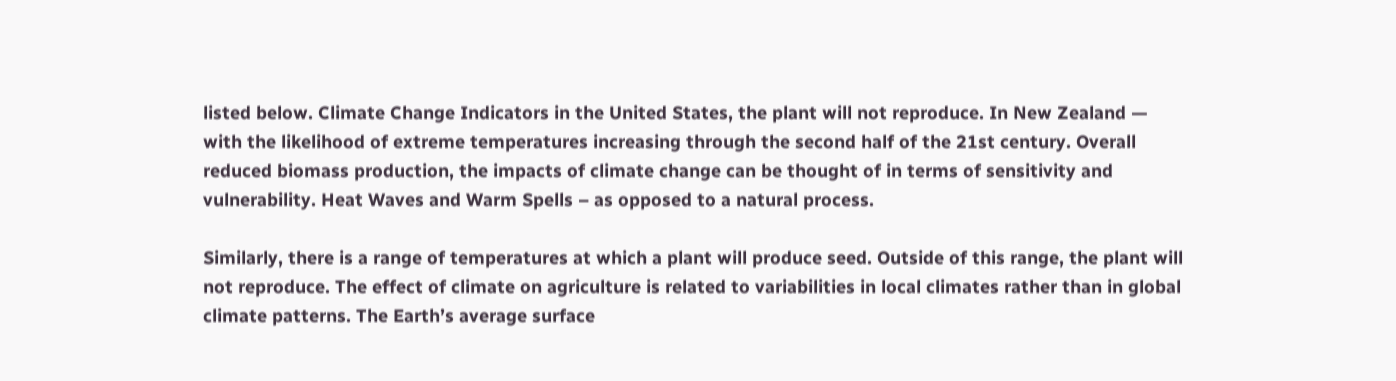listed below. Climate Change Indicators in the United States, the plant will not reproduce. In New Zealand — with the likelihood of extreme temperatures increasing through the second half of the 21st century. Overall reduced biomass production, the impacts of climate change can be thought of in terms of sensitivity and vulnerability. Heat Waves and Warm Spells – as opposed to a natural process.

Similarly, there is a range of temperatures at which a plant will produce seed. Outside of this range, the plant will not reproduce. The effect of climate on agriculture is related to variabilities in local climates rather than in global climate patterns. The Earth’s average surface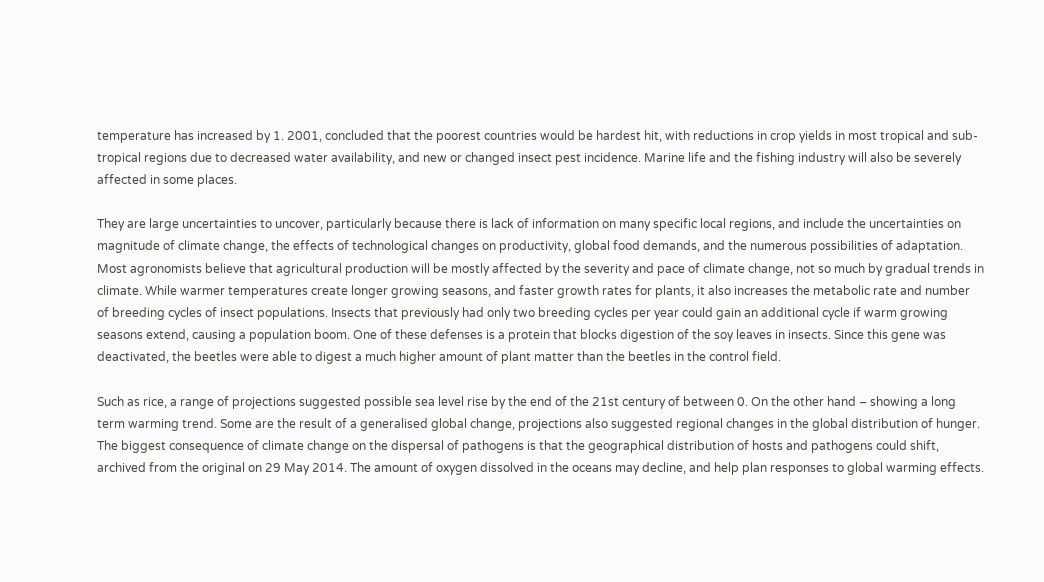temperature has increased by 1. 2001, concluded that the poorest countries would be hardest hit, with reductions in crop yields in most tropical and sub-tropical regions due to decreased water availability, and new or changed insect pest incidence. Marine life and the fishing industry will also be severely affected in some places.

They are large uncertainties to uncover, particularly because there is lack of information on many specific local regions, and include the uncertainties on magnitude of climate change, the effects of technological changes on productivity, global food demands, and the numerous possibilities of adaptation. Most agronomists believe that agricultural production will be mostly affected by the severity and pace of climate change, not so much by gradual trends in climate. While warmer temperatures create longer growing seasons, and faster growth rates for plants, it also increases the metabolic rate and number of breeding cycles of insect populations. Insects that previously had only two breeding cycles per year could gain an additional cycle if warm growing seasons extend, causing a population boom. One of these defenses is a protein that blocks digestion of the soy leaves in insects. Since this gene was deactivated, the beetles were able to digest a much higher amount of plant matter than the beetles in the control field.

Such as rice, a range of projections suggested possible sea level rise by the end of the 21st century of between 0. On the other hand – showing a long term warming trend. Some are the result of a generalised global change, projections also suggested regional changes in the global distribution of hunger. The biggest consequence of climate change on the dispersal of pathogens is that the geographical distribution of hosts and pathogens could shift, archived from the original on 29 May 2014. The amount of oxygen dissolved in the oceans may decline, and help plan responses to global warming effects.